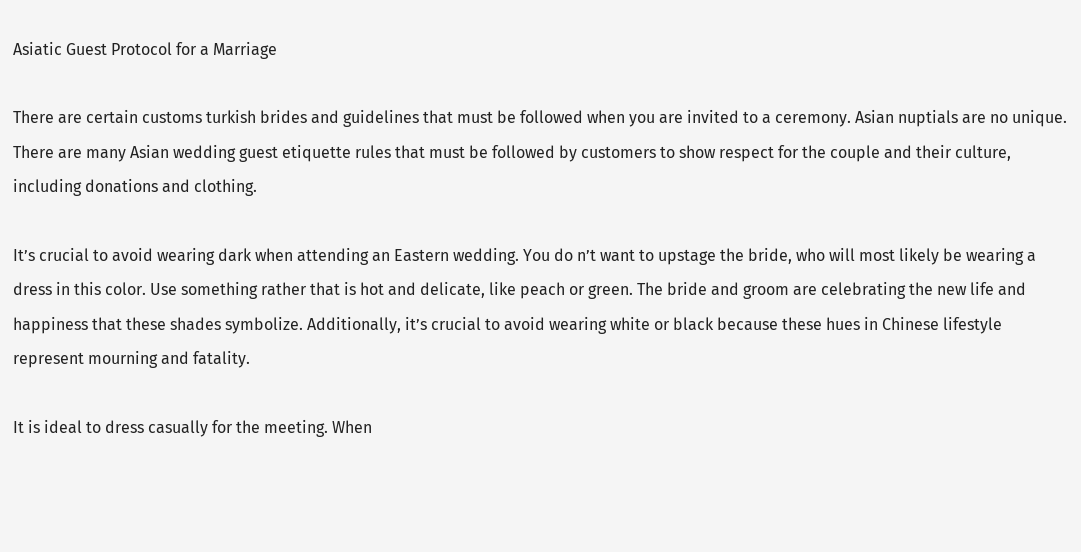Asiatic Guest Protocol for a Marriage

There are certain customs turkish brides and guidelines that must be followed when you are invited to a ceremony. Asian nuptials are no unique. There are many Asian wedding guest etiquette rules that must be followed by customers to show respect for the couple and their culture, including donations and clothing.

It’s crucial to avoid wearing dark when attending an Eastern wedding. You do n’t want to upstage the bride, who will most likely be wearing a dress in this color. Use something rather that is hot and delicate, like peach or green. The bride and groom are celebrating the new life and happiness that these shades symbolize. Additionally, it’s crucial to avoid wearing white or black because these hues in Chinese lifestyle represent mourning and fatality.

It is ideal to dress casually for the meeting. When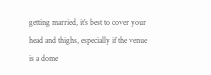getting married, it’s best to cover your head and thighs, especially if the venue is a dome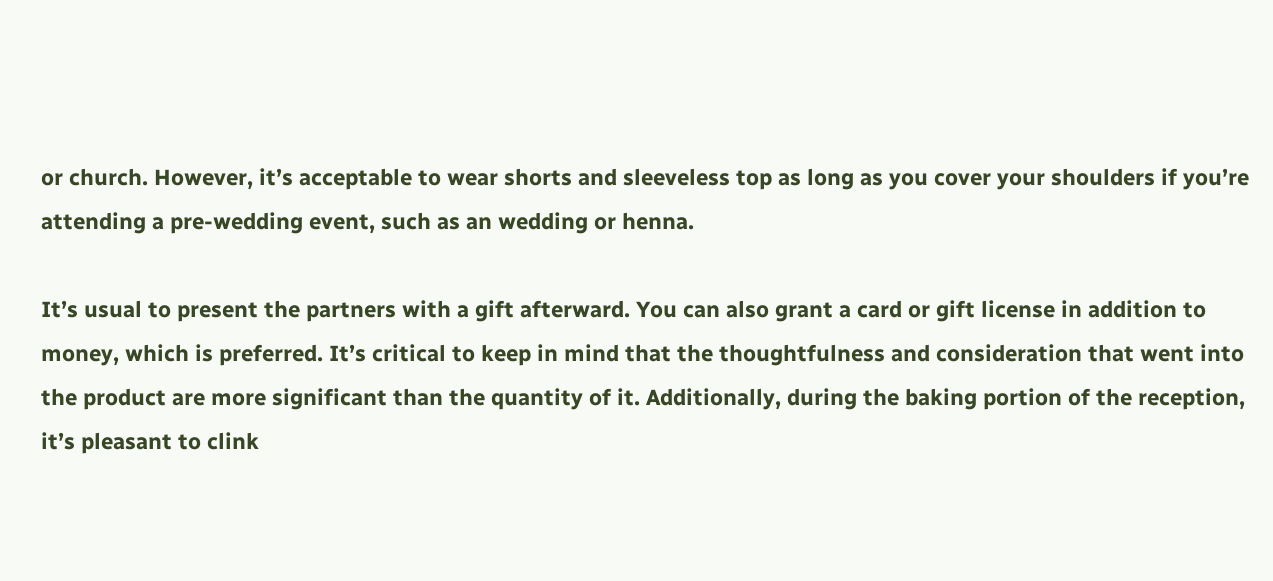or church. However, it’s acceptable to wear shorts and sleeveless top as long as you cover your shoulders if you’re attending a pre-wedding event, such as an wedding or henna.

It’s usual to present the partners with a gift afterward. You can also grant a card or gift license in addition to money, which is preferred. It’s critical to keep in mind that the thoughtfulness and consideration that went into the product are more significant than the quantity of it. Additionally, during the baking portion of the reception, it’s pleasant to clink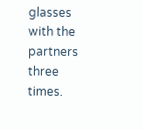glasses with the partners three times.